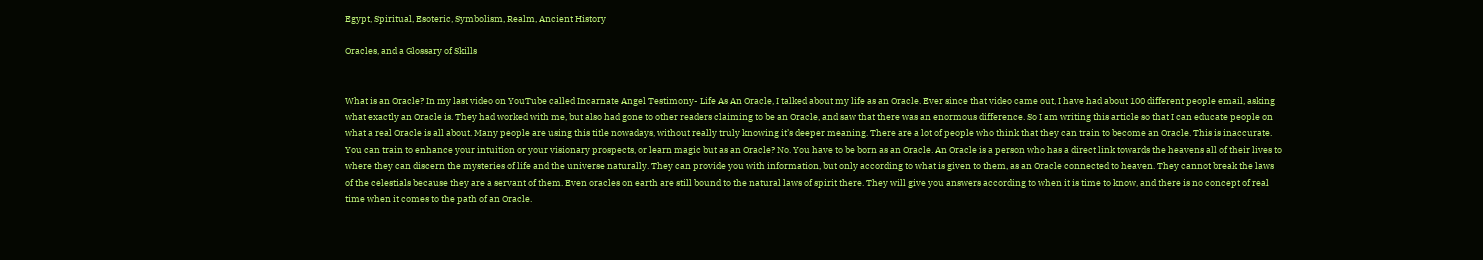Egypt, Spiritual, Esoteric, Symbolism, Realm, Ancient History

Oracles, and a Glossary of Skills


What is an Oracle? In my last video on YouTube called Incarnate Angel Testimony- Life As An Oracle, I talked about my life as an Oracle. Ever since that video came out, I have had about 100 different people email, asking what exactly an Oracle is. They had worked with me, but also had gone to other readers claiming to be an Oracle, and saw that there was an enormous difference. So I am writing this article so that I can educate people on what a real Oracle is all about. Many people are using this title nowadays, without really truly knowing it’s deeper meaning. There are a lot of people who think that they can train to become an Oracle. This is inaccurate. You can train to enhance your intuition or your visionary prospects, or learn magic but as an Oracle? No. You have to be born as an Oracle. An Oracle is a person who has a direct link towards the heavens all of their lives to where they can discern the mysteries of life and the universe naturally. They can provide you with information, but only according to what is given to them, as an Oracle connected to heaven. They cannot break the laws of the celestials because they are a servant of them. Even oracles on earth are still bound to the natural laws of spirit there. They will give you answers according to when it is time to know, and there is no concept of real time when it comes to the path of an Oracle.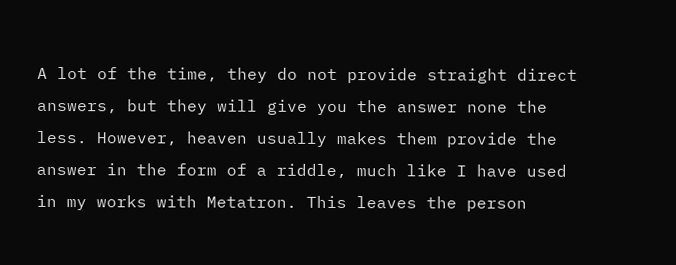A lot of the time, they do not provide straight direct answers, but they will give you the answer none the less. However, heaven usually makes them provide the answer in the form of a riddle, much like I have used in my works with Metatron. This leaves the person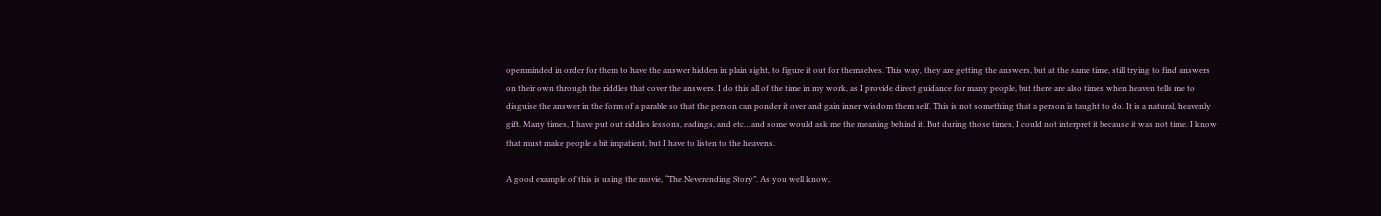openminded in order for them to have the answer hidden in plain sight, to figure it out for themselves. This way, they are getting the answers, but at the same time, still trying to find answers on their own through the riddles that cover the answers. I do this all of the time in my work, as I provide direct guidance for many people, but there are also times when heaven tells me to disguise the answer in the form of a parable so that the person can ponder it over and gain inner wisdom them self. This is not something that a person is taught to do. It is a natural, heavenly gift. Many times, I have put out riddles lessons, eadings, and etc…and some would ask me the meaning behind it. But during those times, I could not interpret it because it was not time. I know that must make people a bit impatient, but I have to listen to the heavens.

A good example of this is using the movie, “The Neverending Story”. As you well know,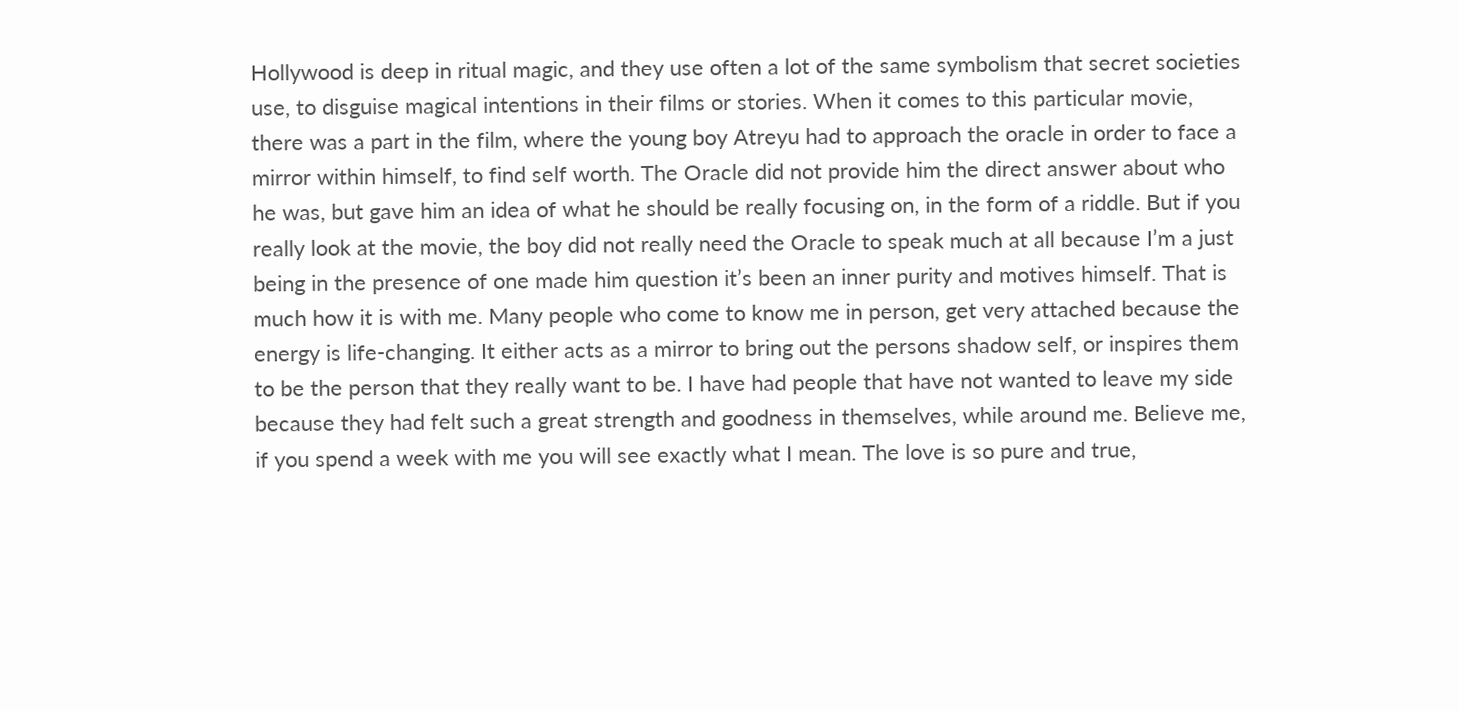Hollywood is deep in ritual magic, and they use often a lot of the same symbolism that secret societies use, to disguise magical intentions in their films or stories. When it comes to this particular movie, there was a part in the film, where the young boy Atreyu had to approach the oracle in order to face a mirror within himself, to find self worth. The Oracle did not provide him the direct answer about who he was, but gave him an idea of what he should be really focusing on, in the form of a riddle. But if you really look at the movie, the boy did not really need the Oracle to speak much at all because I’m a just being in the presence of one made him question it’s been an inner purity and motives himself. That is much how it is with me. Many people who come to know me in person, get very attached because the energy is life-changing. It either acts as a mirror to bring out the persons shadow self, or inspires them to be the person that they really want to be. I have had people that have not wanted to leave my side because they had felt such a great strength and goodness in themselves, while around me. Believe me, if you spend a week with me you will see exactly what I mean. The love is so pure and true,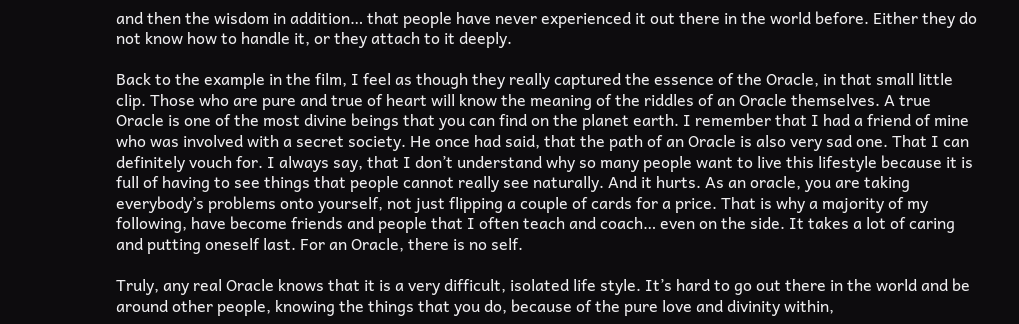and then the wisdom in addition… that people have never experienced it out there in the world before. Either they do not know how to handle it, or they attach to it deeply.

Back to the example in the film, I feel as though they really captured the essence of the Oracle, in that small little clip. Those who are pure and true of heart will know the meaning of the riddles of an Oracle themselves. A true Oracle is one of the most divine beings that you can find on the planet earth. I remember that I had a friend of mine who was involved with a secret society. He once had said, that the path of an Oracle is also very sad one. That I can definitely vouch for. I always say, that I don’t understand why so many people want to live this lifestyle because it is full of having to see things that people cannot really see naturally. And it hurts. As an oracle, you are taking everybody’s problems onto yourself, not just flipping a couple of cards for a price. That is why a majority of my following, have become friends and people that I often teach and coach… even on the side. It takes a lot of caring and putting oneself last. For an Oracle, there is no self.

Truly, any real Oracle knows that it is a very difficult, isolated life style. It’s hard to go out there in the world and be around other people, knowing the things that you do, because of the pure love and divinity within,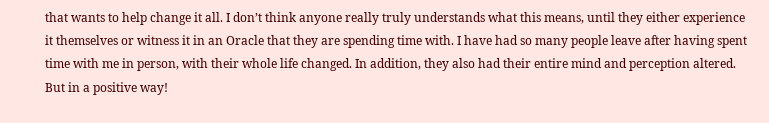that wants to help change it all. I don’t think anyone really truly understands what this means, until they either experience it themselves or witness it in an Oracle that they are spending time with. I have had so many people leave after having spent time with me in person, with their whole life changed. In addition, they also had their entire mind and perception altered. But in a positive way!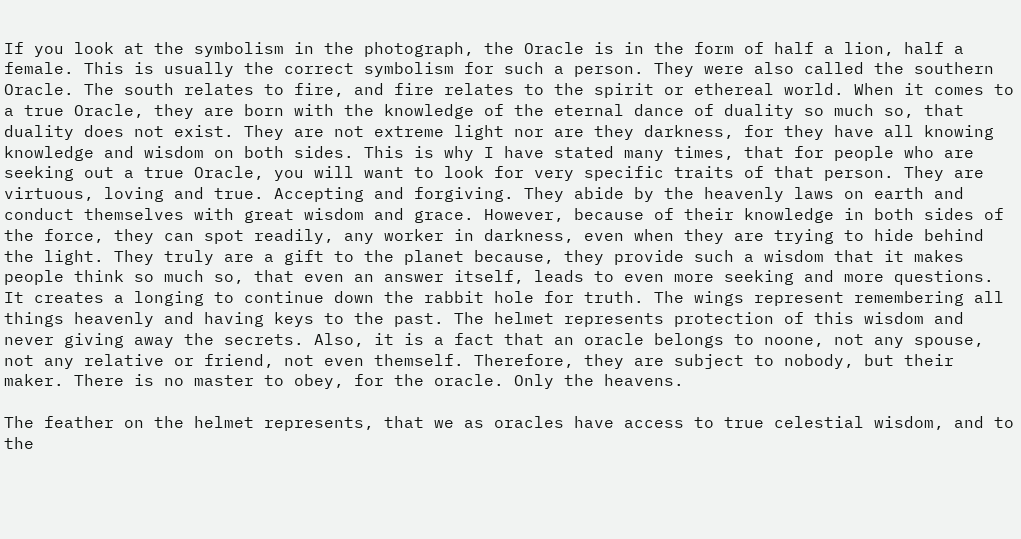If you look at the symbolism in the photograph, the Oracle is in the form of half a lion, half a female. This is usually the correct symbolism for such a person. They were also called the southern Oracle. The south relates to fire, and fire relates to the spirit or ethereal world. When it comes to a true Oracle, they are born with the knowledge of the eternal dance of duality so much so, that duality does not exist. They are not extreme light nor are they darkness, for they have all knowing knowledge and wisdom on both sides. This is why I have stated many times, that for people who are seeking out a true Oracle, you will want to look for very specific traits of that person. They are virtuous, loving and true. Accepting and forgiving. They abide by the heavenly laws on earth and conduct themselves with great wisdom and grace. However, because of their knowledge in both sides of the force, they can spot readily, any worker in darkness, even when they are trying to hide behind the light. They truly are a gift to the planet because, they provide such a wisdom that it makes people think so much so, that even an answer itself, leads to even more seeking and more questions. It creates a longing to continue down the rabbit hole for truth. The wings represent remembering all things heavenly and having keys to the past. The helmet represents protection of this wisdom and never giving away the secrets. Also, it is a fact that an oracle belongs to noone, not any spouse, not any relative or friend, not even themself. Therefore, they are subject to nobody, but their maker. There is no master to obey, for the oracle. Only the heavens.

The feather on the helmet represents, that we as oracles have access to true celestial wisdom, and to the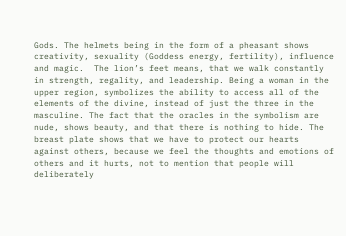Gods. The helmets being in the form of a pheasant shows creativity, sexuality (Goddess energy, fertility), influence and magic.  The lion’s feet means, that we walk constantly in strength, regality, and leadership. Being a woman in the upper region, symbolizes the ability to access all of the elements of the divine, instead of just the three in the masculine. The fact that the oracles in the symbolism are nude, shows beauty, and that there is nothing to hide. The breast plate shows that we have to protect our hearts against others, because we feel the thoughts and emotions of others and it hurts, not to mention that people will deliberately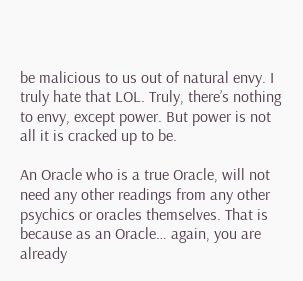be malicious to us out of natural envy. I truly hate that LOL. Truly, there’s nothing to envy, except power. But power is not all it is cracked up to be.

An Oracle who is a true Oracle, will not need any other readings from any other psychics or oracles themselves. That is because as an Oracle… again, you are already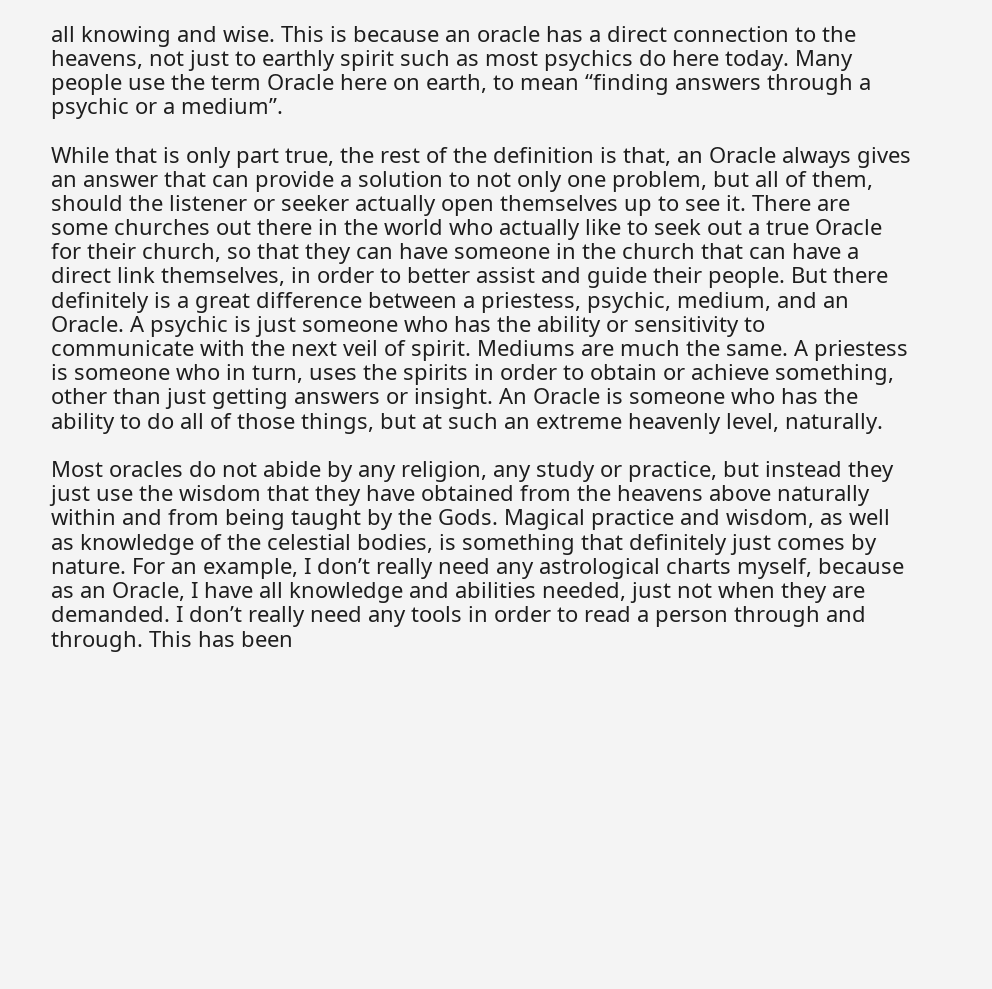all knowing and wise. This is because an oracle has a direct connection to the heavens, not just to earthly spirit such as most psychics do here today. Many people use the term Oracle here on earth, to mean “finding answers through a psychic or a medium”.

While that is only part true, the rest of the definition is that, an Oracle always gives an answer that can provide a solution to not only one problem, but all of them, should the listener or seeker actually open themselves up to see it. There are some churches out there in the world who actually like to seek out a true Oracle for their church, so that they can have someone in the church that can have a direct link themselves, in order to better assist and guide their people. But there definitely is a great difference between a priestess, psychic, medium, and an Oracle. A psychic is just someone who has the ability or sensitivity to communicate with the next veil of spirit. Mediums are much the same. A priestess is someone who in turn, uses the spirits in order to obtain or achieve something, other than just getting answers or insight. An Oracle is someone who has the ability to do all of those things, but at such an extreme heavenly level, naturally.

Most oracles do not abide by any religion, any study or practice, but instead they just use the wisdom that they have obtained from the heavens above naturally within and from being taught by the Gods. Magical practice and wisdom, as well as knowledge of the celestial bodies, is something that definitely just comes by nature. For an example, I don’t really need any astrological charts myself, because as an Oracle, I have all knowledge and abilities needed, just not when they are demanded. I don’t really need any tools in order to read a person through and through. This has been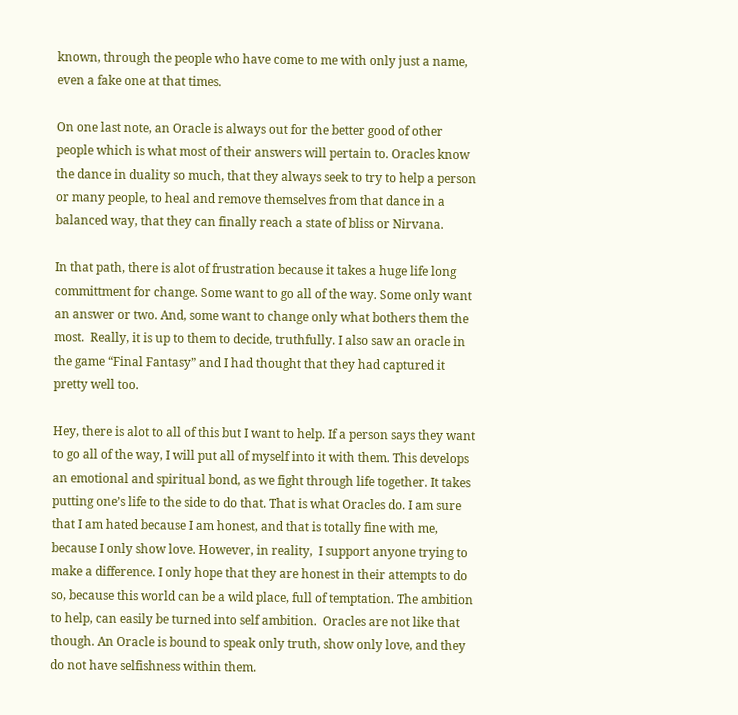known, through the people who have come to me with only just a name, even a fake one at that times.

On one last note, an Oracle is always out for the better good of other people which is what most of their answers will pertain to. Oracles know the dance in duality so much, that they always seek to try to help a person or many people, to heal and remove themselves from that dance in a balanced way, that they can finally reach a state of bliss or Nirvana.

In that path, there is alot of frustration because it takes a huge life long committment for change. Some want to go all of the way. Some only want an answer or two. And, some want to change only what bothers them the most.  Really, it is up to them to decide, truthfully. I also saw an oracle in the game “Final Fantasy” and I had thought that they had captured it pretty well too.

Hey, there is alot to all of this but I want to help. If a person says they want to go all of the way, I will put all of myself into it with them. This develops an emotional and spiritual bond, as we fight through life together. It takes putting one’s life to the side to do that. That is what Oracles do. I am sure that I am hated because I am honest, and that is totally fine with me, because I only show love. However, in reality,  I support anyone trying to make a difference. I only hope that they are honest in their attempts to do so, because this world can be a wild place, full of temptation. The ambition to help, can easily be turned into self ambition.  Oracles are not like that though. An Oracle is bound to speak only truth, show only love, and they do not have selfishness within them.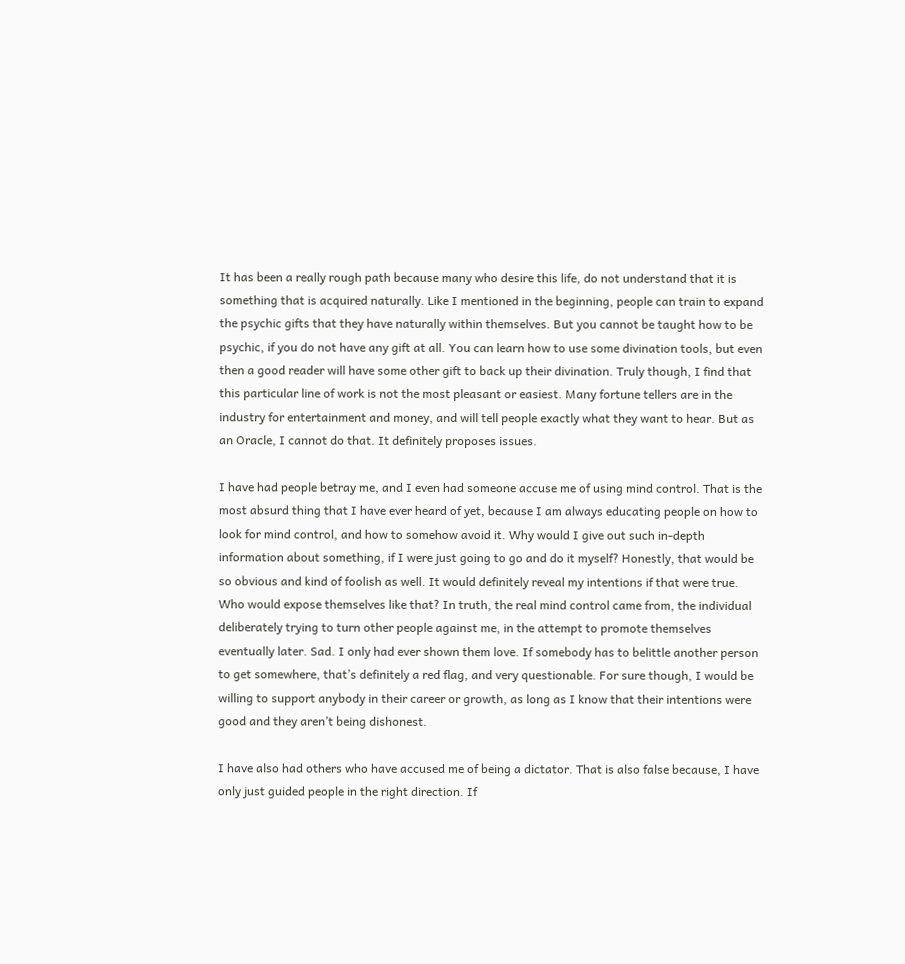It has been a really rough path because many who desire this life, do not understand that it is something that is acquired naturally. Like I mentioned in the beginning, people can train to expand the psychic gifts that they have naturally within themselves. But you cannot be taught how to be psychic, if you do not have any gift at all. You can learn how to use some divination tools, but even then a good reader will have some other gift to back up their divination. Truly though, I find that this particular line of work is not the most pleasant or easiest. Many fortune tellers are in the industry for entertainment and money, and will tell people exactly what they want to hear. But as an Oracle, I cannot do that. It definitely proposes issues.

I have had people betray me, and I even had someone accuse me of using mind control. That is the most absurd thing that I have ever heard of yet, because I am always educating people on how to look for mind control, and how to somehow avoid it. Why would I give out such in-depth information about something, if I were just going to go and do it myself? Honestly, that would be so obvious and kind of foolish as well. It would definitely reveal my intentions if that were true. Who would expose themselves like that? In truth, the real mind control came from, the individual deliberately trying to turn other people against me, in the attempt to promote themselves eventually later. Sad. I only had ever shown them love. If somebody has to belittle another person to get somewhere, that’s definitely a red flag, and very questionable. For sure though, I would be willing to support anybody in their career or growth, as long as I know that their intentions were good and they aren’t being dishonest.

I have also had others who have accused me of being a dictator. That is also false because, I have only just guided people in the right direction. If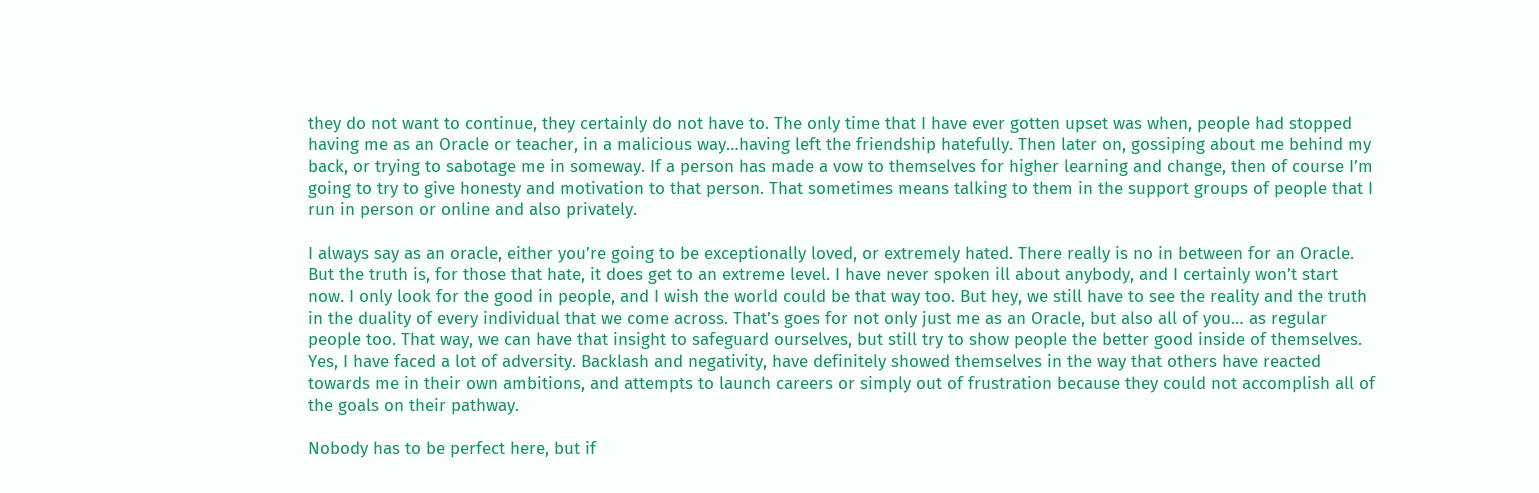they do not want to continue, they certainly do not have to. The only time that I have ever gotten upset was when, people had stopped having me as an Oracle or teacher, in a malicious way…having left the friendship hatefully. Then later on, gossiping about me behind my back, or trying to sabotage me in someway. If a person has made a vow to themselves for higher learning and change, then of course I’m going to try to give honesty and motivation to that person. That sometimes means talking to them in the support groups of people that I run in person or online and also privately.

I always say as an oracle, either you’re going to be exceptionally loved, or extremely hated. There really is no in between for an Oracle. But the truth is, for those that hate, it does get to an extreme level. I have never spoken ill about anybody, and I certainly won’t start now. I only look for the good in people, and I wish the world could be that way too. But hey, we still have to see the reality and the truth in the duality of every individual that we come across. That’s goes for not only just me as an Oracle, but also all of you… as regular people too. That way, we can have that insight to safeguard ourselves, but still try to show people the better good inside of themselves. Yes, I have faced a lot of adversity. Backlash and negativity, have definitely showed themselves in the way that others have reacted towards me in their own ambitions, and attempts to launch careers or simply out of frustration because they could not accomplish all of the goals on their pathway.

Nobody has to be perfect here, but if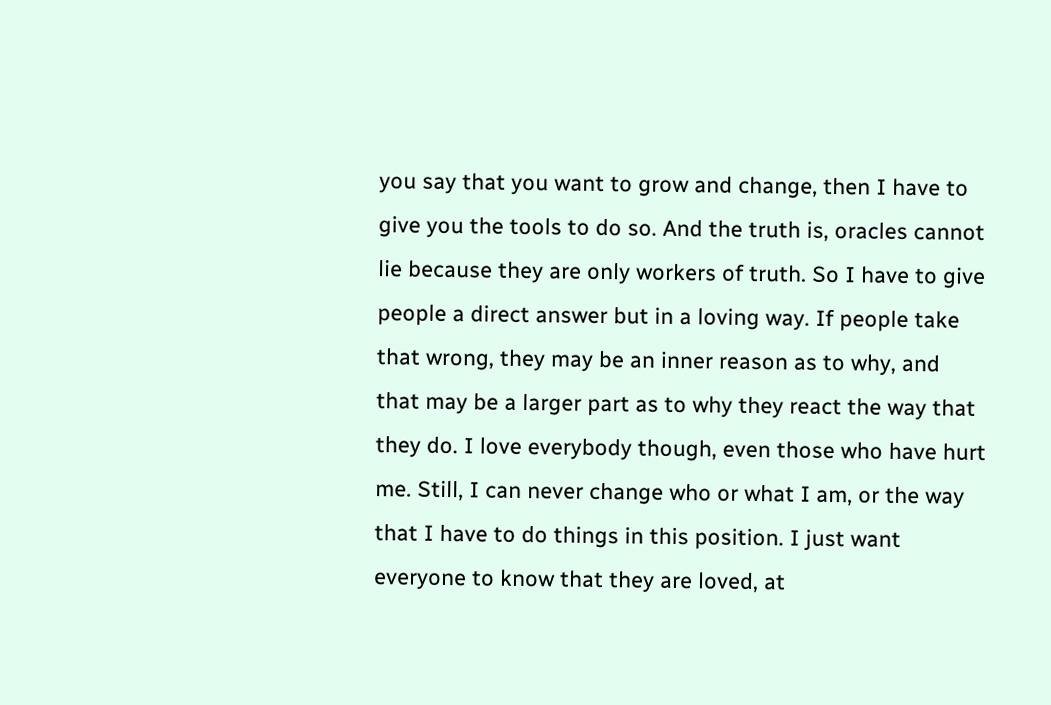you say that you want to grow and change, then I have to give you the tools to do so. And the truth is, oracles cannot lie because they are only workers of truth. So I have to give people a direct answer but in a loving way. If people take that wrong, they may be an inner reason as to why, and that may be a larger part as to why they react the way that they do. I love everybody though, even those who have hurt me. Still, I can never change who or what I am, or the way that I have to do things in this position. I just want everyone to know that they are loved, at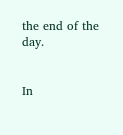the end of the day.


In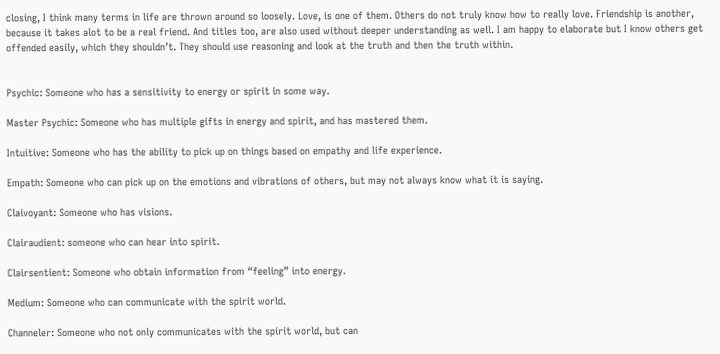closing, I think many terms in life are thrown around so loosely. Love, is one of them. Others do not truly know how to really love. Friendship is another, because it takes alot to be a real friend. And titles too, are also used without deeper understanding as well. I am happy to elaborate but I know others get offended easily, which they shouldn’t. They should use reasoning and look at the truth and then the truth within.


Psychic: Someone who has a sensitivity to energy or spirit in some way.

Master Psychic: Someone who has multiple gifts in energy and spirit, and has mastered them.

Intuitive: Someone who has the ability to pick up on things based on empathy and life experience.

Empath: Someone who can pick up on the emotions and vibrations of others, but may not always know what it is saying.

Claivoyant: Someone who has visions.

Clairaudient: someone who can hear into spirit.

Clairsentient: Someone who obtain information from “feeling” into energy.

Medium: Someone who can communicate with the spirit world.

Channeler: Someone who not only communicates with the spirit world, but can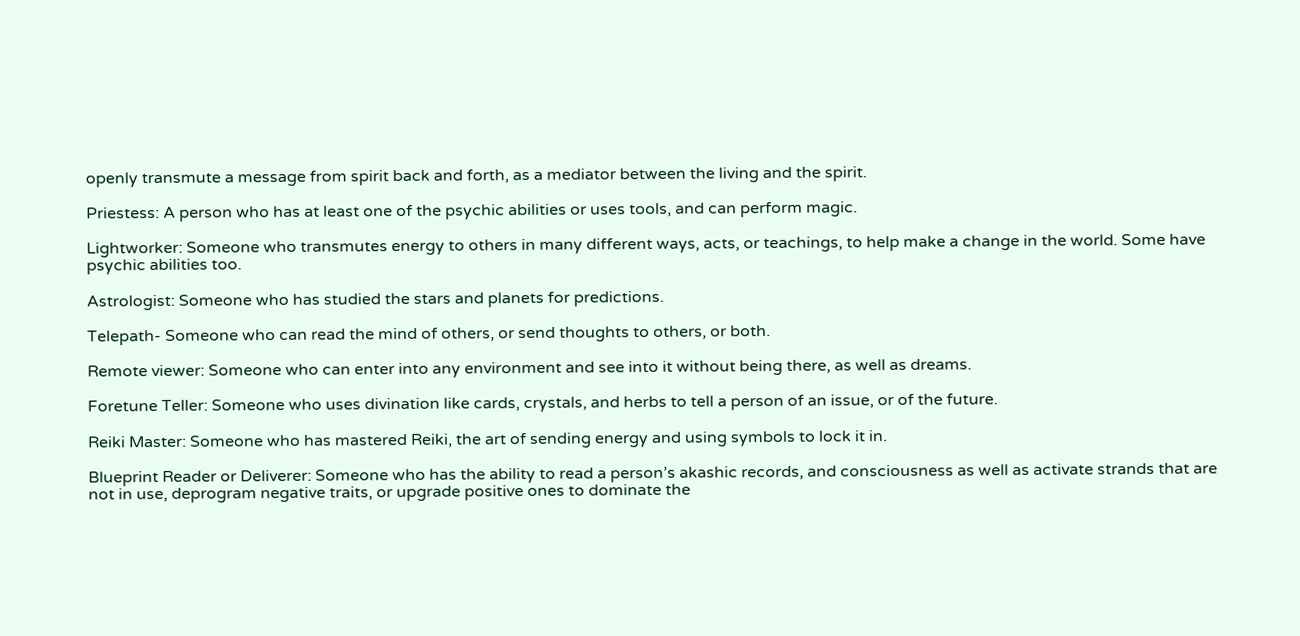openly transmute a message from spirit back and forth, as a mediator between the living and the spirit.

Priestess: A person who has at least one of the psychic abilities or uses tools, and can perform magic.

Lightworker: Someone who transmutes energy to others in many different ways, acts, or teachings, to help make a change in the world. Some have psychic abilities too.

Astrologist: Someone who has studied the stars and planets for predictions.

Telepath- Someone who can read the mind of others, or send thoughts to others, or both.

Remote viewer: Someone who can enter into any environment and see into it without being there, as well as dreams.

Foretune Teller: Someone who uses divination like cards, crystals, and herbs to tell a person of an issue, or of the future.

Reiki Master: Someone who has mastered Reiki, the art of sending energy and using symbols to lock it in.

Blueprint Reader or Deliverer: Someone who has the ability to read a person’s akashic records, and consciousness as well as activate strands that are not in use, deprogram negative traits, or upgrade positive ones to dominate the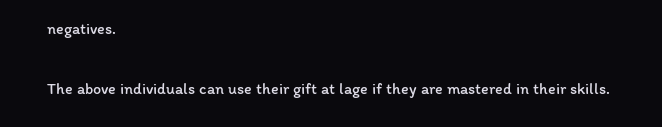negatives.

The above individuals can use their gift at lage if they are mastered in their skills.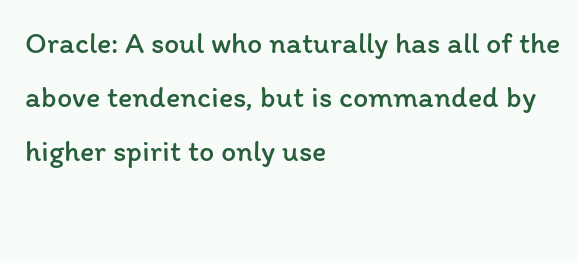Oracle: A soul who naturally has all of the above tendencies, but is commanded by higher spirit to only use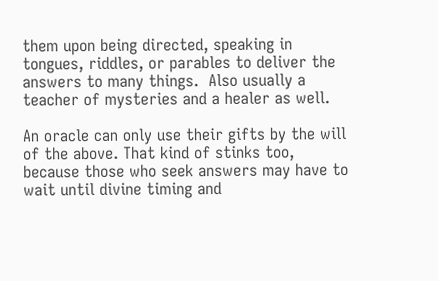them upon being directed, speaking in tongues, riddles, or parables to deliver the answers to many things.  Also usually a teacher of mysteries and a healer as well.

An oracle can only use their gifts by the will of the above. That kind of stinks too, because those who seek answers may have to wait until divine timing and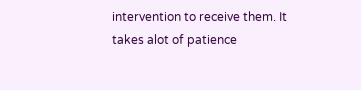intervention to receive them. It takes alot of patience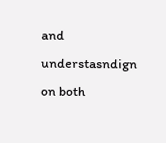and understasndign on both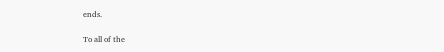ends.

To all of the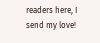readers here, I send my love!